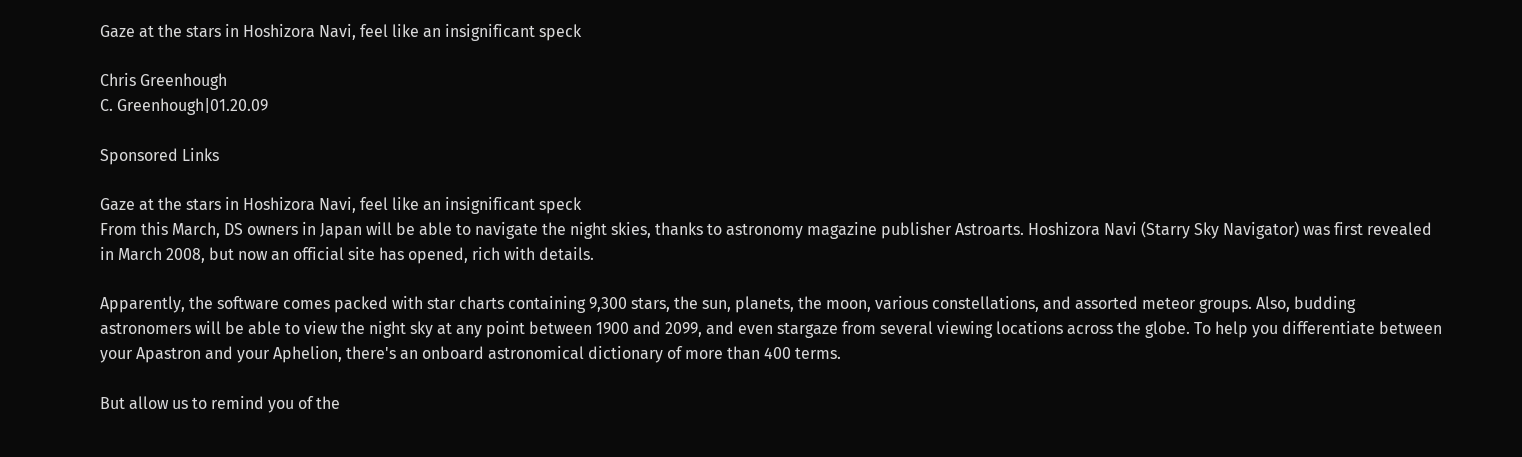Gaze at the stars in Hoshizora Navi, feel like an insignificant speck

Chris Greenhough
C. Greenhough|01.20.09

Sponsored Links

Gaze at the stars in Hoshizora Navi, feel like an insignificant speck
From this March, DS owners in Japan will be able to navigate the night skies, thanks to astronomy magazine publisher Astroarts. Hoshizora Navi (Starry Sky Navigator) was first revealed in March 2008, but now an official site has opened, rich with details.

Apparently, the software comes packed with star charts containing 9,300 stars, the sun, planets, the moon, various constellations, and assorted meteor groups. Also, budding astronomers will be able to view the night sky at any point between 1900 and 2099, and even stargaze from several viewing locations across the globe. To help you differentiate between your Apastron and your Aphelion, there's an onboard astronomical dictionary of more than 400 terms.

But allow us to remind you of the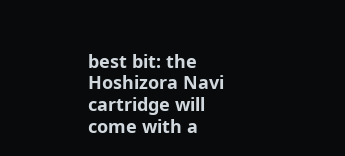best bit: the Hoshizora Navi cartridge will come with a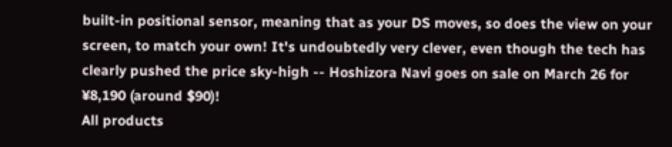built-in positional sensor, meaning that as your DS moves, so does the view on your screen, to match your own! It's undoubtedly very clever, even though the tech has clearly pushed the price sky-high -- Hoshizora Navi goes on sale on March 26 for ¥8,190 (around $90)!
All products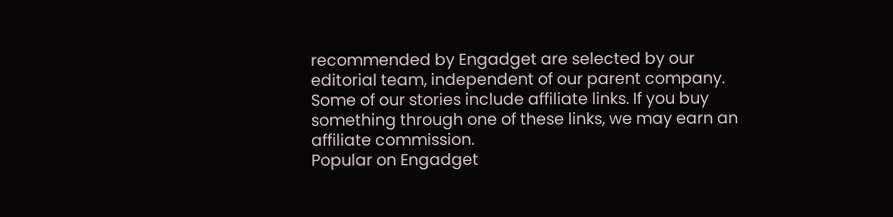recommended by Engadget are selected by our editorial team, independent of our parent company. Some of our stories include affiliate links. If you buy something through one of these links, we may earn an affiliate commission.
Popular on Engadget